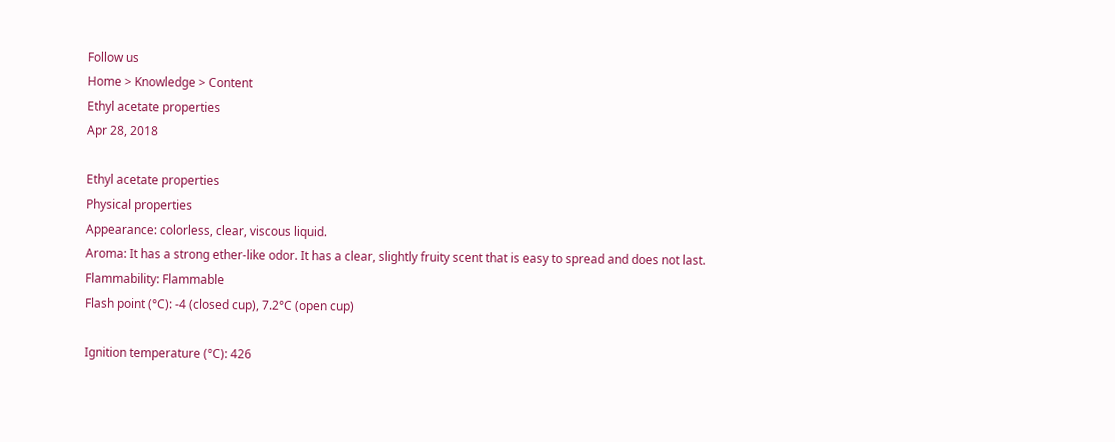Follow us
Home > Knowledge > Content
Ethyl acetate properties
Apr 28, 2018

Ethyl acetate properties
Physical properties
Appearance: colorless, clear, viscous liquid.
Aroma: It has a strong ether-like odor. It has a clear, slightly fruity scent that is easy to spread and does not last.
Flammability: Flammable
Flash point (°C): -4 (closed cup), 7.2°C (open cup)

Ignition temperature (°C): 426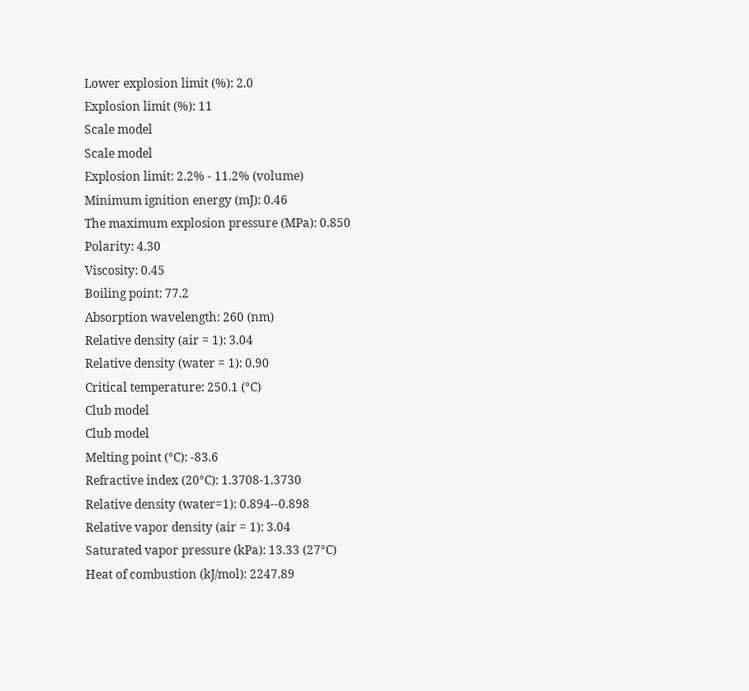Lower explosion limit (%): 2.0
Explosion limit (%): 11
Scale model
Scale model
Explosion limit: 2.2% - 11.2% (volume)
Minimum ignition energy (mJ): 0.46
The maximum explosion pressure (MPa): 0.850
Polarity: 4.30
Viscosity: 0.45
Boiling point: 77.2
Absorption wavelength: 260 (nm)
Relative density (air = 1): 3.04
Relative density (water = 1): 0.90
Critical temperature: 250.1 (°C)
Club model
Club model
Melting point (°C): -83.6
Refractive index (20°C): 1.3708-1.3730
Relative density (water=1): 0.894--0.898
Relative vapor density (air = 1): 3.04
Saturated vapor pressure (kPa): 13.33 (27°C)
Heat of combustion (kJ/mol): 2247.89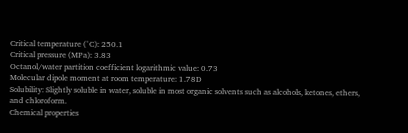Critical temperature (°C): 250.1
Critical pressure (MPa): 3.83
Octanol/water partition coefficient logarithmic value: 0.73
Molecular dipole moment at room temperature: 1.78D
Solubility: Slightly soluble in water, soluble in most organic solvents such as alcohols, ketones, ethers, and chloroform.
Chemical properties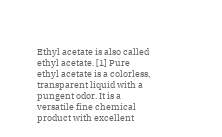Ethyl acetate is also called ethyl acetate. [1] Pure ethyl acetate is a colorless, transparent liquid with a pungent odor. It is a versatile fine chemical product with excellent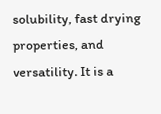solubility, fast drying properties, and versatility. It is a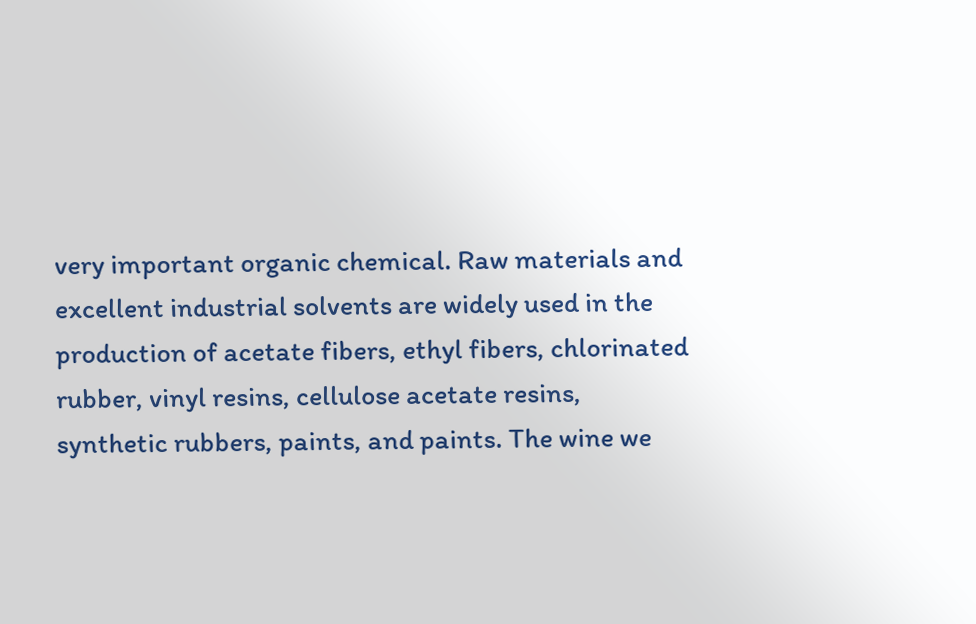very important organic chemical. Raw materials and excellent industrial solvents are widely used in the production of acetate fibers, ethyl fibers, chlorinated rubber, vinyl resins, cellulose acetate resins, synthetic rubbers, paints, and paints. The wine we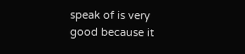speak of is very good because it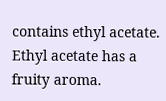contains ethyl acetate. Ethyl acetate has a fruity aroma.